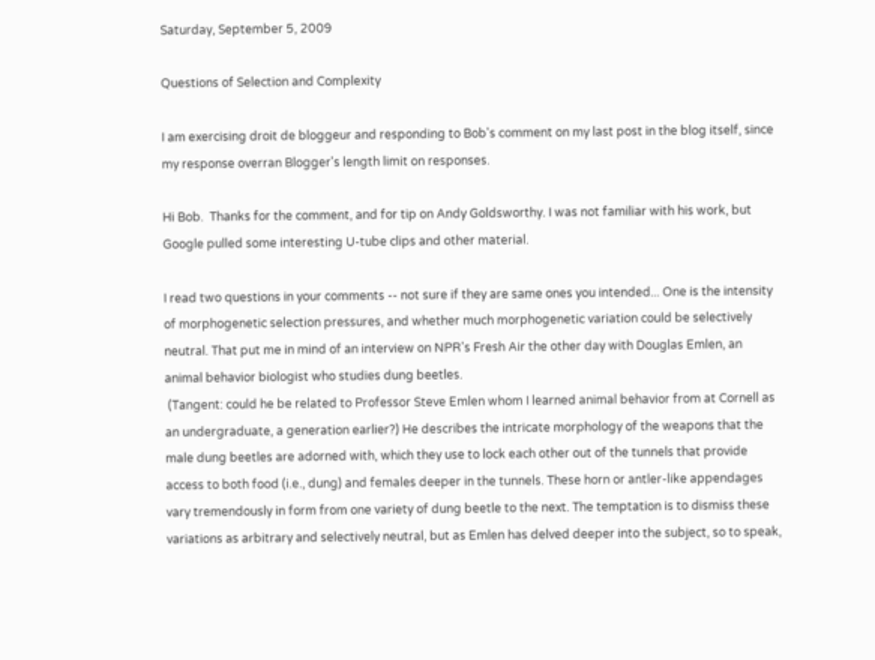Saturday, September 5, 2009

Questions of Selection and Complexity

I am exercising droit de bloggeur and responding to Bob's comment on my last post in the blog itself, since my response overran Blogger's length limit on responses.

Hi Bob.  Thanks for the comment, and for tip on Andy Goldsworthy. I was not familiar with his work, but Google pulled some interesting U-tube clips and other material.

I read two questions in your comments -- not sure if they are same ones you intended... One is the intensity of morphogenetic selection pressures, and whether much morphogenetic variation could be selectively neutral. That put me in mind of an interview on NPR's Fresh Air the other day with Douglas Emlen, an animal behavior biologist who studies dung beetles.
 (Tangent: could he be related to Professor Steve Emlen whom I learned animal behavior from at Cornell as an undergraduate, a generation earlier?) He describes the intricate morphology of the weapons that the male dung beetles are adorned with, which they use to lock each other out of the tunnels that provide access to both food (i.e., dung) and females deeper in the tunnels. These horn or antler-like appendages vary tremendously in form from one variety of dung beetle to the next. The temptation is to dismiss these variations as arbitrary and selectively neutral, but as Emlen has delved deeper into the subject, so to speak,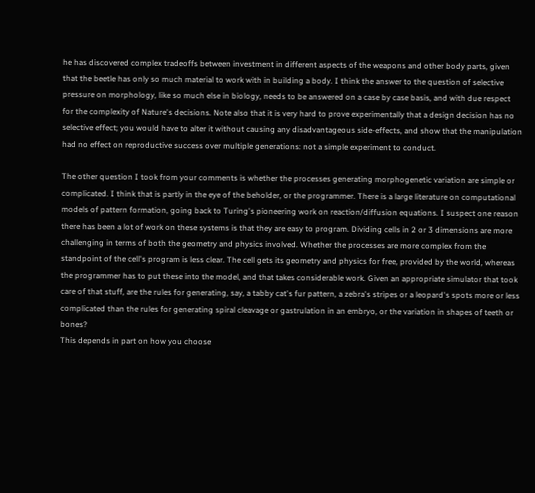he has discovered complex tradeoffs between investment in different aspects of the weapons and other body parts, given that the beetle has only so much material to work with in building a body. I think the answer to the question of selective pressure on morphology, like so much else in biology, needs to be answered on a case by case basis, and with due respect for the complexity of Nature's decisions. Note also that it is very hard to prove experimentally that a design decision has no selective effect; you would have to alter it without causing any disadvantageous side-effects, and show that the manipulation had no effect on reproductive success over multiple generations: not a simple experiment to conduct.

The other question I took from your comments is whether the processes generating morphogenetic variation are simple or complicated. I think that is partly in the eye of the beholder, or the programmer. There is a large literature on computational models of pattern formation, going back to Turing's pioneering work on reaction/diffusion equations. I suspect one reason there has been a lot of work on these systems is that they are easy to program. Dividing cells in 2 or 3 dimensions are more challenging in terms of both the geometry and physics involved. Whether the processes are more complex from the standpoint of the cell's program is less clear. The cell gets its geometry and physics for free, provided by the world, whereas the programmer has to put these into the model, and that takes considerable work. Given an appropriate simulator that took care of that stuff, are the rules for generating, say, a tabby cat's fur pattern, a zebra's stripes or a leopard's spots more or less complicated than the rules for generating spiral cleavage or gastrulation in an embryo, or the variation in shapes of teeth or bones?
This depends in part on how you choose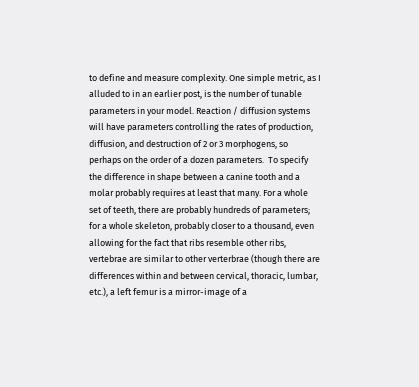to define and measure complexity. One simple metric, as I alluded to in an earlier post, is the number of tunable parameters in your model. Reaction / diffusion systems will have parameters controlling the rates of production, diffusion, and destruction of 2 or 3 morphogens, so perhaps on the order of a dozen parameters.  To specify the difference in shape between a canine tooth and a molar probably requires at least that many. For a whole set of teeth, there are probably hundreds of parameters; for a whole skeleton, probably closer to a thousand, even allowing for the fact that ribs resemble other ribs, vertebrae are similar to other verterbrae (though there are differences within and between cervical, thoracic, lumbar, etc.), a left femur is a mirror-image of a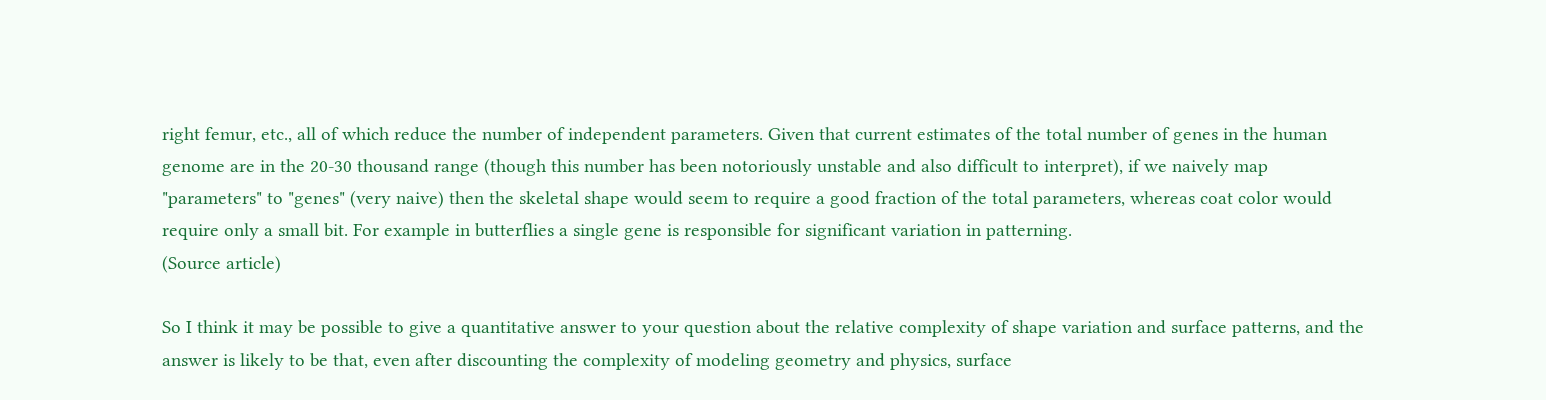right femur, etc., all of which reduce the number of independent parameters. Given that current estimates of the total number of genes in the human genome are in the 20-30 thousand range (though this number has been notoriously unstable and also difficult to interpret), if we naively map "parameters" to "genes" (very naive) then the skeletal shape would seem to require a good fraction of the total parameters, whereas coat color would require only a small bit. For example in butterflies a single gene is responsible for significant variation in patterning.
(Source article)

So I think it may be possible to give a quantitative answer to your question about the relative complexity of shape variation and surface patterns, and the answer is likely to be that, even after discounting the complexity of modeling geometry and physics, surface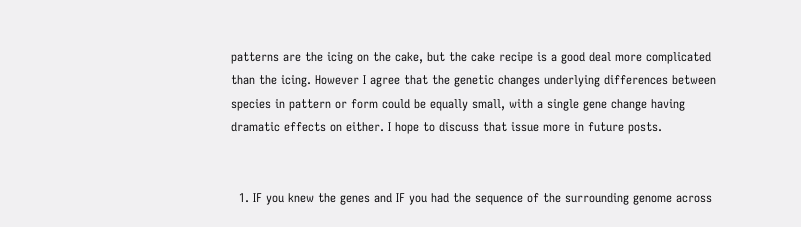patterns are the icing on the cake, but the cake recipe is a good deal more complicated than the icing. However I agree that the genetic changes underlying differences between species in pattern or form could be equally small, with a single gene change having dramatic effects on either. I hope to discuss that issue more in future posts.


  1. IF you knew the genes and IF you had the sequence of the surrounding genome across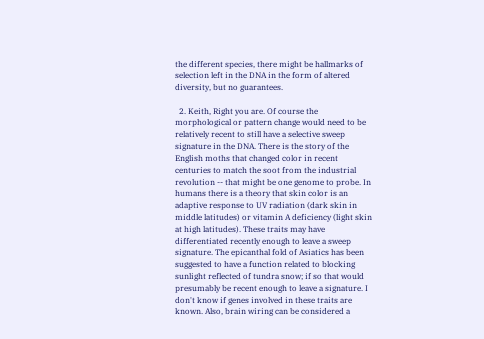the different species, there might be hallmarks of selection left in the DNA in the form of altered diversity, but no guarantees.

  2. Keith, Right you are. Of course the morphological or pattern change would need to be relatively recent to still have a selective sweep signature in the DNA. There is the story of the English moths that changed color in recent centuries to match the soot from the industrial revolution -- that might be one genome to probe. In humans there is a theory that skin color is an adaptive response to UV radiation (dark skin in middle latitudes) or vitamin A deficiency (light skin at high latitudes). These traits may have differentiated recently enough to leave a sweep signature. The epicanthal fold of Asiatics has been suggested to have a function related to blocking sunlight reflected of tundra snow; if so that would presumably be recent enough to leave a signature. I don't know if genes involved in these traits are known. Also, brain wiring can be considered a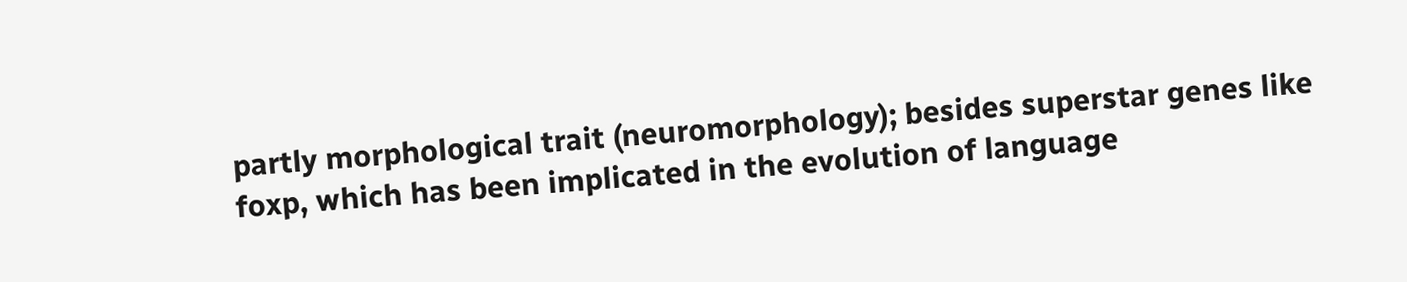partly morphological trait (neuromorphology); besides superstar genes like foxp, which has been implicated in the evolution of language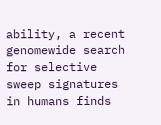ability, a recent genomewide search for selective sweep signatures in humans finds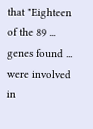that "Eighteen of the 89 ... genes found ... were involved in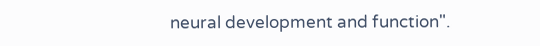neural development and function".